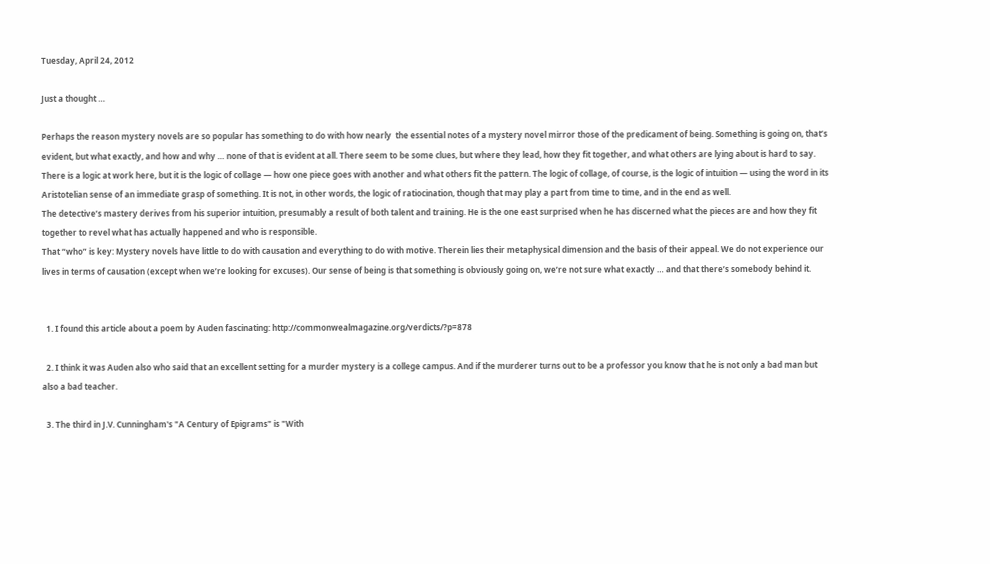Tuesday, April 24, 2012

Just a thought …

Perhaps the reason mystery novels are so popular has something to do with how nearly  the essential notes of a mystery novel mirror those of the predicament of being. Something is going on, that’s evident, but what exactly, and how and why … none of that is evident at all. There seem to be some clues, but where they lead, how they fit together, and what others are lying about is hard to say.
There is a logic at work here, but it is the logic of collage — how one piece goes with another and what others fit the pattern. The logic of collage, of course, is the logic of intuition — using the word in its Aristotelian sense of an immediate grasp of something. It is not, in other words, the logic of ratiocination, though that may play a part from time to time, and in the end as well.
The detective’s mastery derives from his superior intuition, presumably a result of both talent and training. He is the one east surprised when he has discerned what the pieces are and how they fit together to revel what has actually happened and who is responsible.
That “who” is key: Mystery novels have little to do with causation and everything to do with motive. Therein lies their metaphysical dimension and the basis of their appeal. We do not experience our lives in terms of causation (except when we’re looking for excuses). Our sense of being is that something is obviously going on, we’re not sure what exactly … and that there’s somebody behind it.


  1. I found this article about a poem by Auden fascinating: http://commonwealmagazine.org/verdicts/?p=878

  2. I think it was Auden also who said that an excellent setting for a murder mystery is a college campus. And if the murderer turns out to be a professor you know that he is not only a bad man but also a bad teacher.

  3. The third in J.V. Cunningham's "A Century of Epigrams" is "With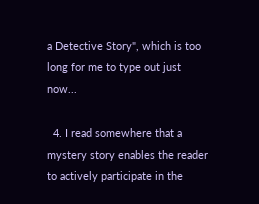a Detective Story", which is too long for me to type out just now...

  4. I read somewhere that a mystery story enables the reader to actively participate in the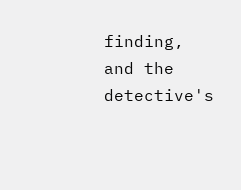finding, and the detective's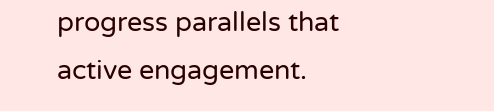progress parallels that active engagement.